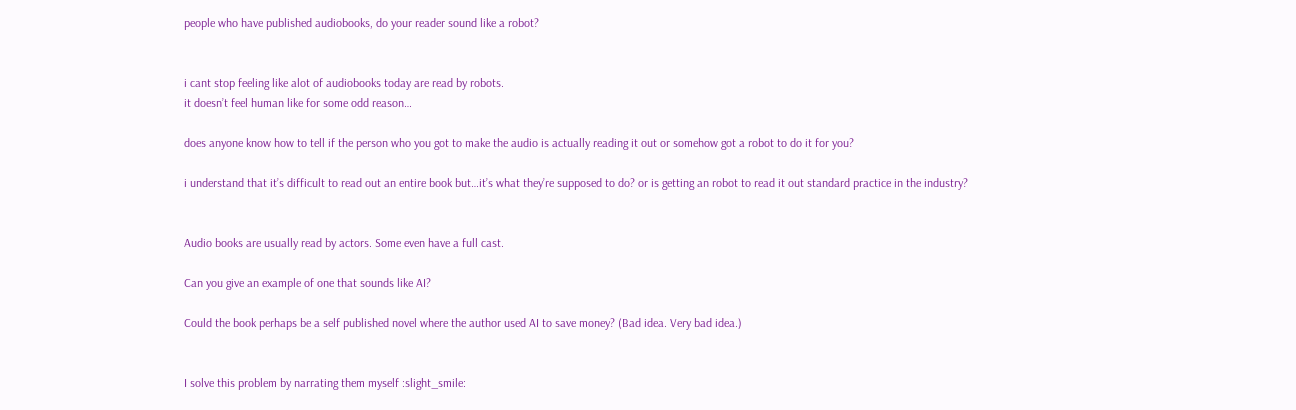people who have published audiobooks, do your reader sound like a robot?


i cant stop feeling like alot of audiobooks today are read by robots.
it doesn’t feel human like for some odd reason…

does anyone know how to tell if the person who you got to make the audio is actually reading it out or somehow got a robot to do it for you?

i understand that it’s difficult to read out an entire book but…it’s what they’re supposed to do? or is getting an robot to read it out standard practice in the industry?


Audio books are usually read by actors. Some even have a full cast.

Can you give an example of one that sounds like AI?

Could the book perhaps be a self published novel where the author used AI to save money? (Bad idea. Very bad idea.)


I solve this problem by narrating them myself :slight_smile: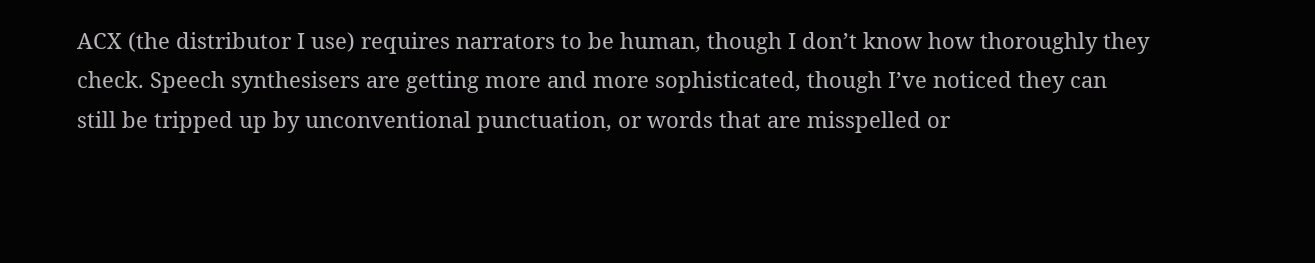ACX (the distributor I use) requires narrators to be human, though I don’t know how thoroughly they check. Speech synthesisers are getting more and more sophisticated, though I’ve noticed they can still be tripped up by unconventional punctuation, or words that are misspelled or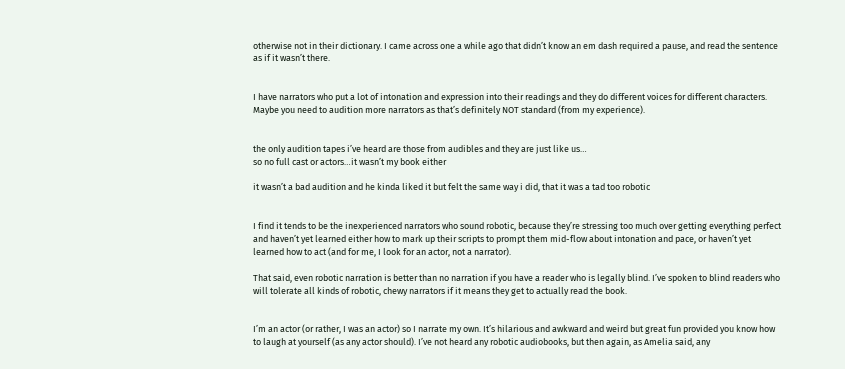otherwise not in their dictionary. I came across one a while ago that didn’t know an em dash required a pause, and read the sentence as if it wasn’t there.


I have narrators who put a lot of intonation and expression into their readings and they do different voices for different characters. Maybe you need to audition more narrators as that’s definitely NOT standard (from my experience).


the only audition tapes i’ve heard are those from audibles and they are just like us…
so no full cast or actors…it wasn’t my book either

it wasn’t a bad audition and he kinda liked it but felt the same way i did, that it was a tad too robotic


I find it tends to be the inexperienced narrators who sound robotic, because they’re stressing too much over getting everything perfect and haven’t yet learned either how to mark up their scripts to prompt them mid-flow about intonation and pace, or haven’t yet learned how to act (and for me, I look for an actor, not a narrator).

That said, even robotic narration is better than no narration if you have a reader who is legally blind. I’ve spoken to blind readers who will tolerate all kinds of robotic, chewy narrators if it means they get to actually read the book.


I’m an actor (or rather, I was an actor) so I narrate my own. It’s hilarious and awkward and weird but great fun provided you know how to laugh at yourself (as any actor should). I’ve not heard any robotic audiobooks, but then again, as Amelia said, any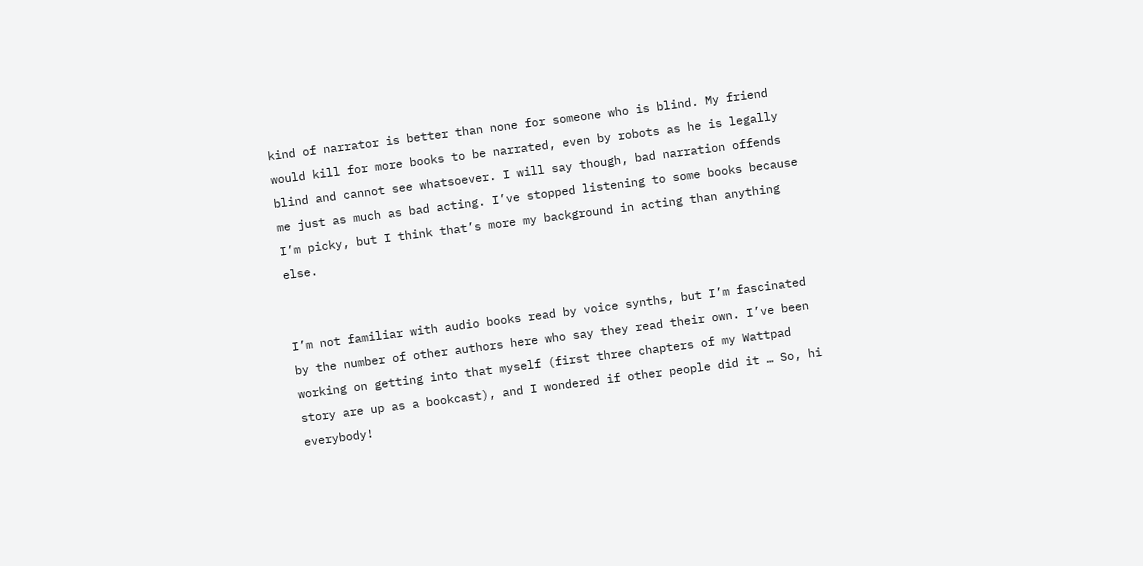kind of narrator is better than none for someone who is blind. My friend would kill for more books to be narrated, even by robots as he is legally blind and cannot see whatsoever. I will say though, bad narration offends me just as much as bad acting. I’ve stopped listening to some books because I’m picky, but I think that’s more my background in acting than anything else.


I’m not familiar with audio books read by voice synths, but I’m fascinated by the number of other authors here who say they read their own. I’ve been working on getting into that myself (first three chapters of my Wattpad story are up as a bookcast), and I wondered if other people did it … So, hi everybody!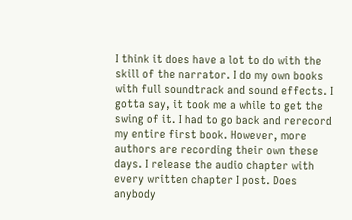I think it does have a lot to do with the skill of the narrator. I do my own books with full soundtrack and sound effects. I gotta say, it took me a while to get the swing of it. I had to go back and rerecord my entire first book. However, more authors are recording their own these days. I release the audio chapter with every written chapter I post. Does anybody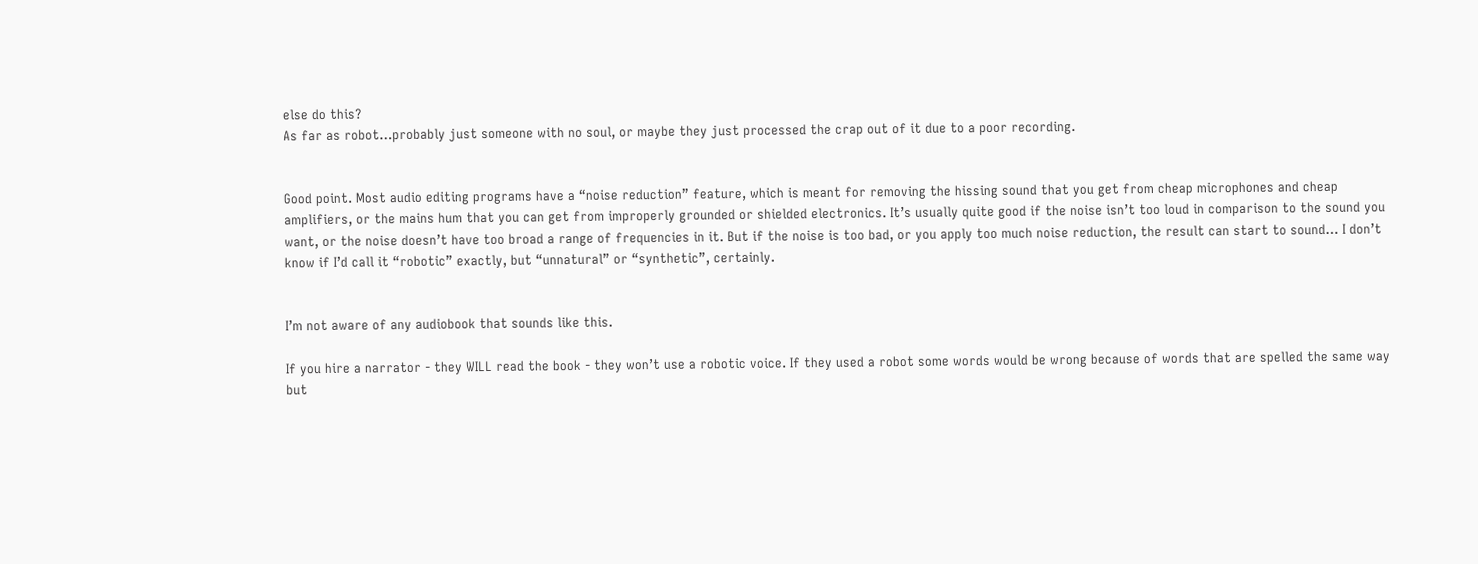else do this?
As far as robot…probably just someone with no soul, or maybe they just processed the crap out of it due to a poor recording.


Good point. Most audio editing programs have a “noise reduction” feature, which is meant for removing the hissing sound that you get from cheap microphones and cheap amplifiers, or the mains hum that you can get from improperly grounded or shielded electronics. It’s usually quite good if the noise isn’t too loud in comparison to the sound you want, or the noise doesn’t have too broad a range of frequencies in it. But if the noise is too bad, or you apply too much noise reduction, the result can start to sound… I don’t know if I’d call it “robotic” exactly, but “unnatural” or “synthetic”, certainly.


I’m not aware of any audiobook that sounds like this.

If you hire a narrator - they WILL read the book - they won’t use a robotic voice. If they used a robot some words would be wrong because of words that are spelled the same way but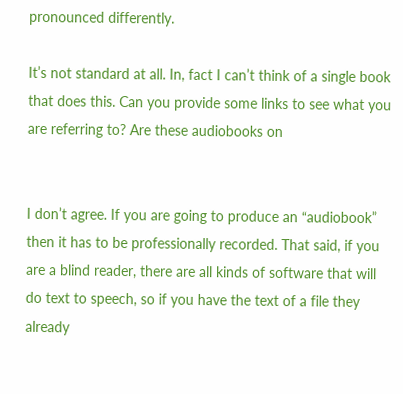pronounced differently.

It’s not standard at all. In, fact I can’t think of a single book that does this. Can you provide some links to see what you are referring to? Are these audiobooks on


I don’t agree. If you are going to produce an “audiobook” then it has to be professionally recorded. That said, if you are a blind reader, there are all kinds of software that will do text to speech, so if you have the text of a file they already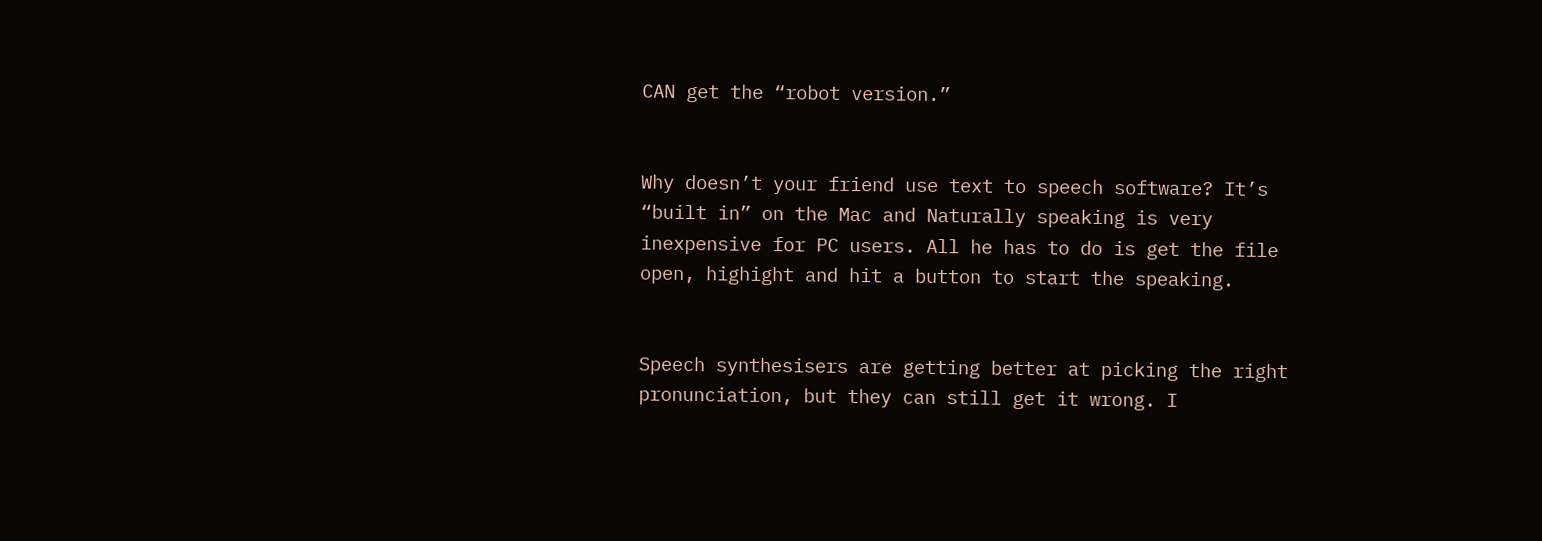CAN get the “robot version.”


Why doesn’t your friend use text to speech software? It’s “built in” on the Mac and Naturally speaking is very inexpensive for PC users. All he has to do is get the file open, highight and hit a button to start the speaking.


Speech synthesisers are getting better at picking the right pronunciation, but they can still get it wrong. I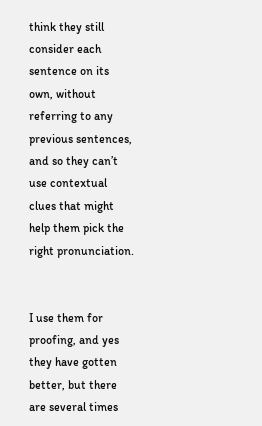think they still consider each sentence on its own, without referring to any previous sentences, and so they can’t use contextual clues that might help them pick the right pronunciation.


I use them for proofing, and yes they have gotten better, but there are several times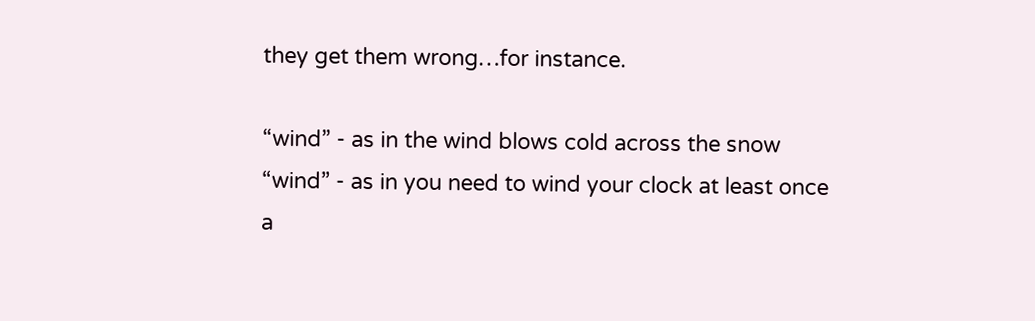they get them wrong…for instance.

“wind” - as in the wind blows cold across the snow
“wind” - as in you need to wind your clock at least once a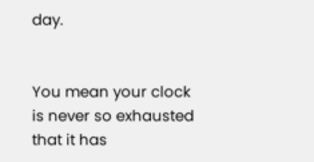day.


You mean your clock is never so exhausted that it has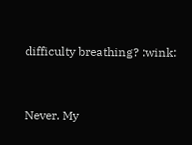difficulty breathing? :wink:


Never. My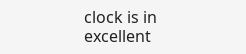clock is in excellent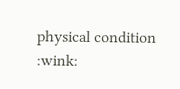physical condition :wink: